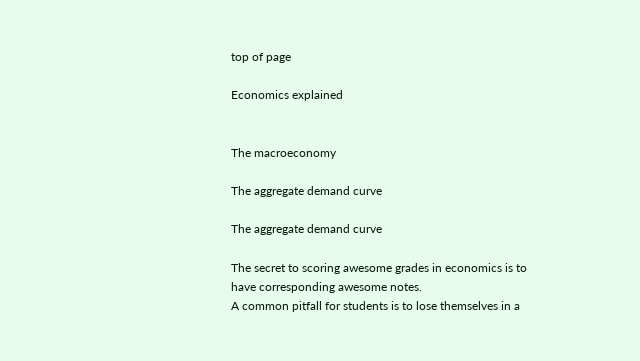top of page

Economics explained


The macroeconomy

The aggregate demand curve

The aggregate demand curve

The secret to scoring awesome grades in economics is to have corresponding awesome notes.
A common pitfall for students is to lose themselves in a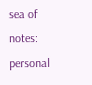sea of notes: personal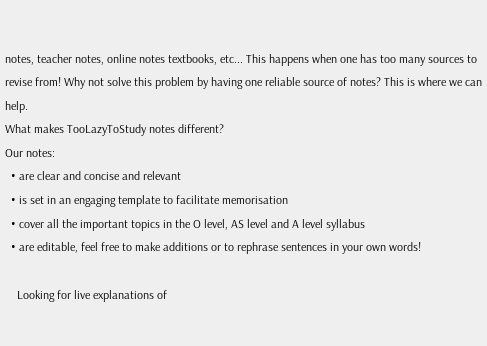notes, teacher notes, online notes textbooks, etc... This happens when one has too many sources to revise from! Why not solve this problem by having one reliable source of notes? This is where we can help.
What makes TooLazyToStudy notes different?
Our notes:
  • are clear and concise and relevant
  • is set in an engaging template to facilitate memorisation
  • cover all the important topics in the O level, AS level and A level syllabus
  • are editable, feel free to make additions or to rephrase sentences in your own words!

    Looking for live explanations of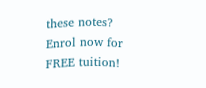these notes? Enrol now for FREE tuition!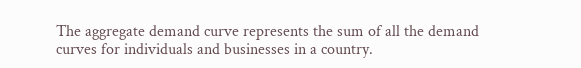The aggregate demand curve represents the sum of all the demand curves for individuals and businesses in a country.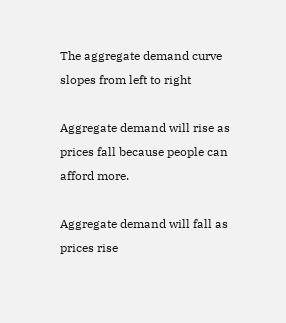The aggregate demand curve slopes from left to right

Aggregate demand will rise as prices fall because people can afford more.

Aggregate demand will fall as prices rise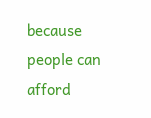because people can afford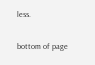less.

bottom of page